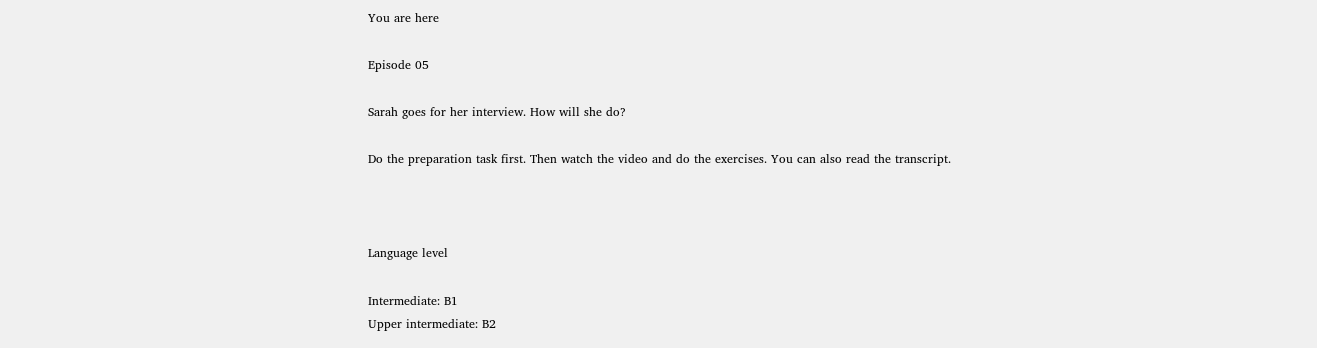You are here

Episode 05

Sarah goes for her interview. How will she do?

Do the preparation task first. Then watch the video and do the exercises. You can also read the transcript.



Language level

Intermediate: B1
Upper intermediate: B2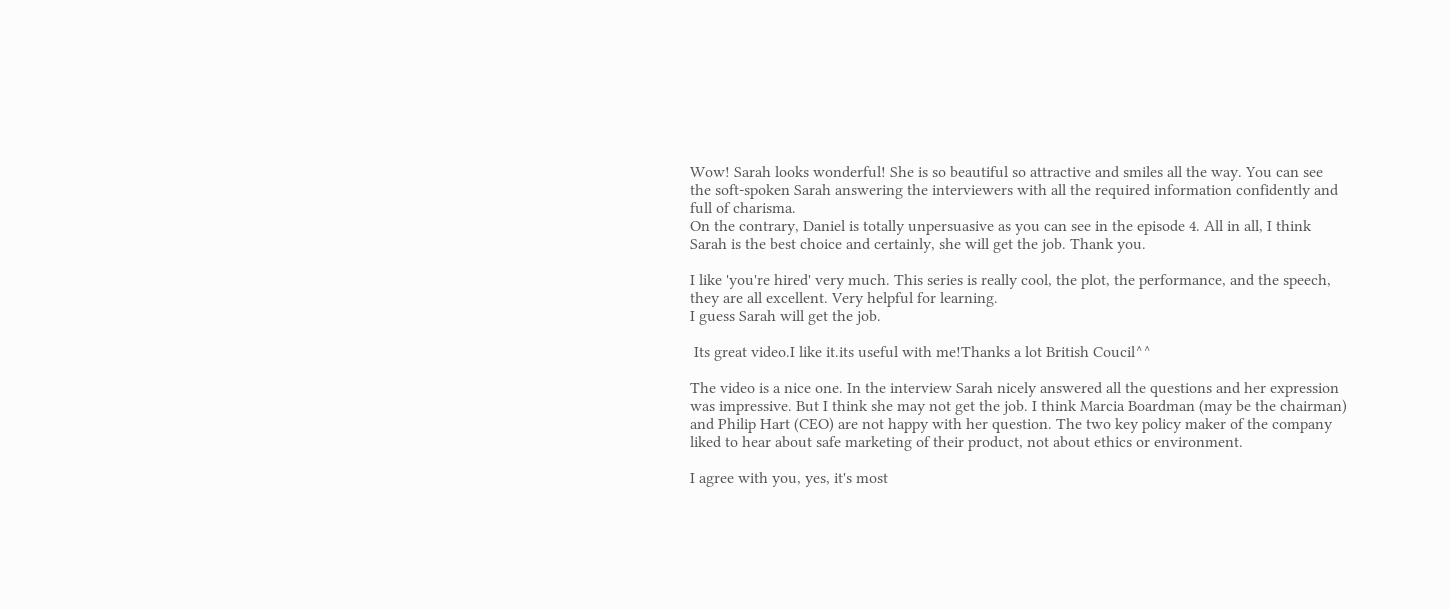Wow! Sarah looks wonderful! She is so beautiful so attractive and smiles all the way. You can see the soft-spoken Sarah answering the interviewers with all the required information confidently and full of charisma.
On the contrary, Daniel is totally unpersuasive as you can see in the episode 4. All in all, I think Sarah is the best choice and certainly, she will get the job. Thank you.

I like 'you're hired' very much. This series is really cool, the plot, the performance, and the speech, they are all excellent. Very helpful for learning.
I guess Sarah will get the job.

 Its great video.I like it.its useful with me!Thanks a lot British Coucil^^

The video is a nice one. In the interview Sarah nicely answered all the questions and her expression was impressive. But I think she may not get the job. I think Marcia Boardman (may be the chairman) and Philip Hart (CEO) are not happy with her question. The two key policy maker of the company liked to hear about safe marketing of their product, not about ethics or environment.

I agree with you, yes, it's most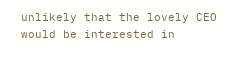unlikely that the lovely CEO would be interested in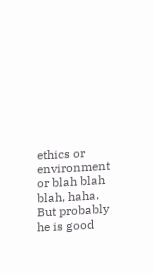ethics or environment or blah blah blah, haha. But probably he is good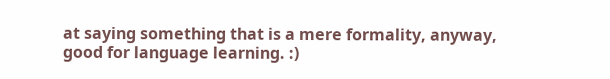at saying something that is a mere formality, anyway, good for language learning. :)